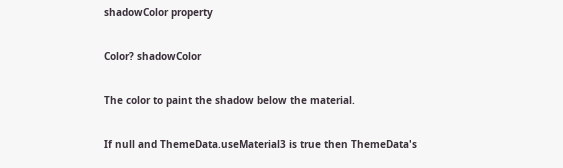shadowColor property

Color? shadowColor

The color to paint the shadow below the material.

If null and ThemeData.useMaterial3 is true then ThemeData's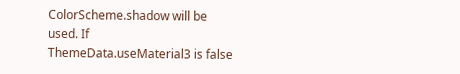ColorScheme.shadow will be used. If ThemeData.useMaterial3 is false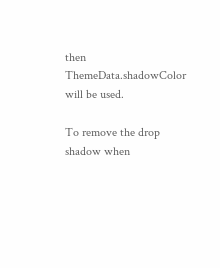then ThemeData.shadowColor will be used.

To remove the drop shadow when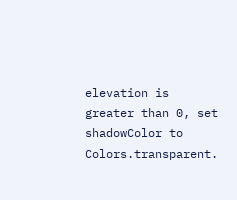elevation is greater than 0, set shadowColor to Colors.transparent.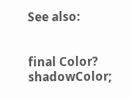See also:


final Color? shadowColor;